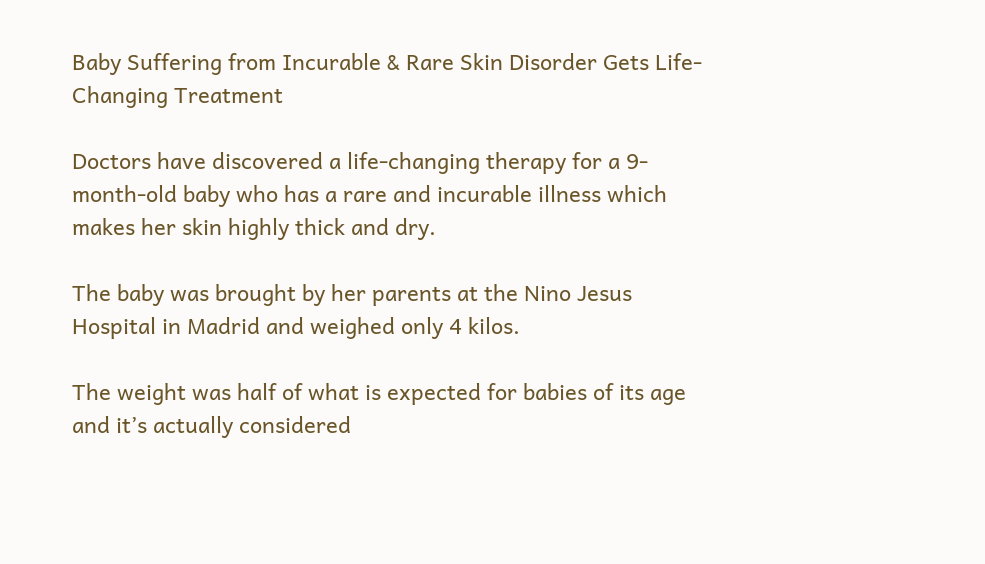Baby Suffering from Incurable & Rare Skin Disorder Gets Life-Changing Treatment

Doctors have discovered a life-changing therapy for a 9-month-old baby who has a rare and incurable illness which makes her skin highly thick and dry.

The baby was brought by her parents at the Nino Jesus Hospital in Madrid and weighed only 4 kilos.

The weight was half of what is expected for babies of its age and it’s actually considered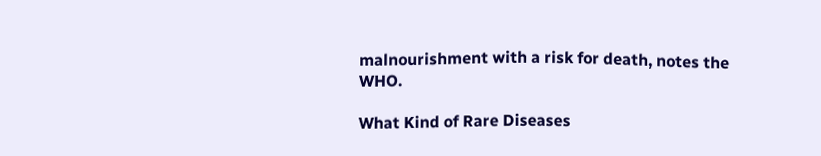malnourishment with a risk for death, notes the WHO.

What Kind of Rare Diseases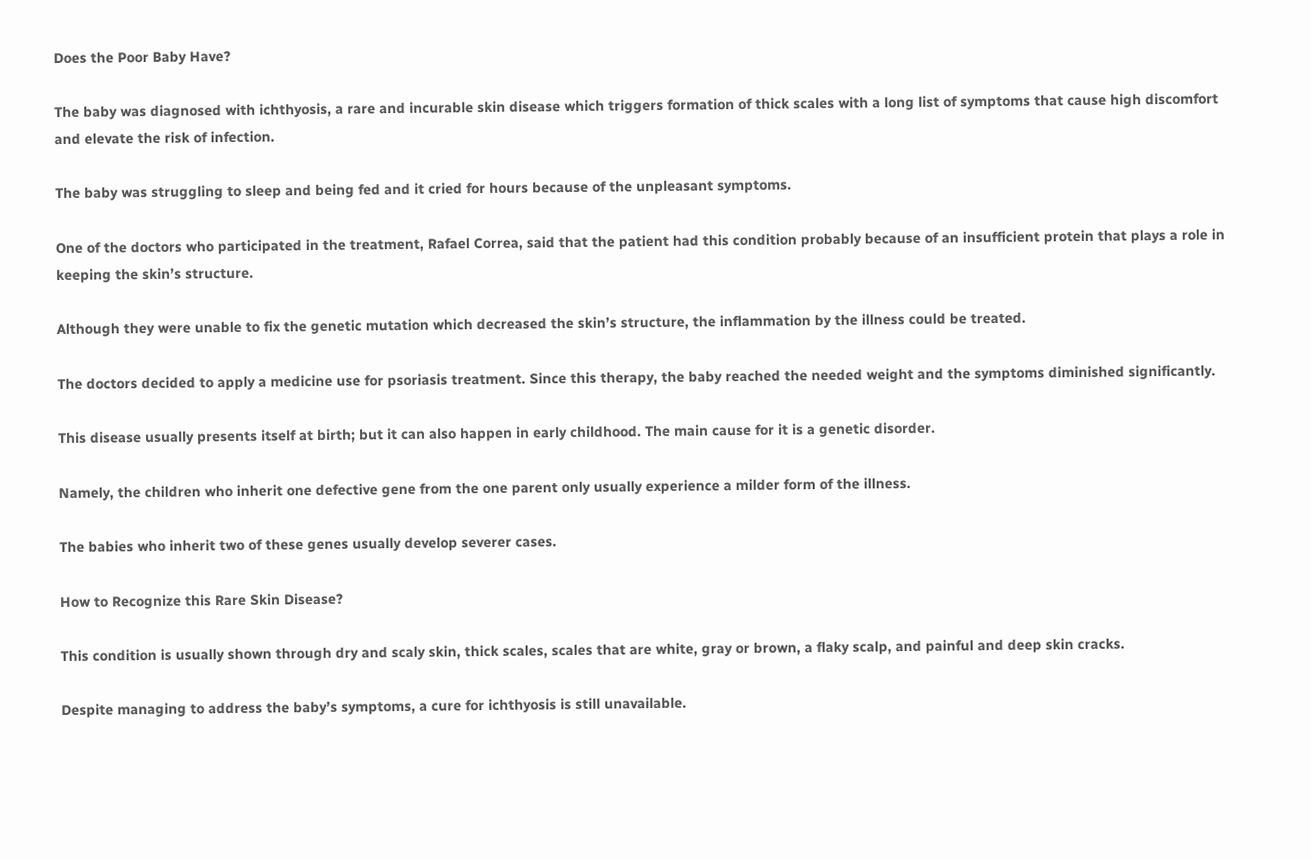Does the Poor Baby Have?

The baby was diagnosed with ichthyosis, a rare and incurable skin disease which triggers formation of thick scales with a long list of symptoms that cause high discomfort and elevate the risk of infection.

The baby was struggling to sleep and being fed and it cried for hours because of the unpleasant symptoms.

One of the doctors who participated in the treatment, Rafael Correa, said that the patient had this condition probably because of an insufficient protein that plays a role in keeping the skin’s structure.

Although they were unable to fix the genetic mutation which decreased the skin’s structure, the inflammation by the illness could be treated.

The doctors decided to apply a medicine use for psoriasis treatment. Since this therapy, the baby reached the needed weight and the symptoms diminished significantly.

This disease usually presents itself at birth; but it can also happen in early childhood. The main cause for it is a genetic disorder.

Namely, the children who inherit one defective gene from the one parent only usually experience a milder form of the illness.

The babies who inherit two of these genes usually develop severer cases.

How to Recognize this Rare Skin Disease?

This condition is usually shown through dry and scaly skin, thick scales, scales that are white, gray or brown, a flaky scalp, and painful and deep skin cracks.

Despite managing to address the baby’s symptoms, a cure for ichthyosis is still unavailable.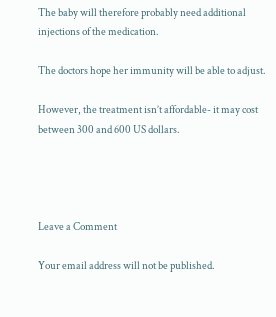The baby will therefore probably need additional injections of the medication.

The doctors hope her immunity will be able to adjust.

However, the treatment isn’t affordable- it may cost between 300 and 600 US dollars.




Leave a Comment

Your email address will not be published.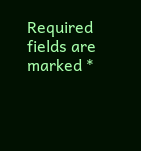Required fields are marked *